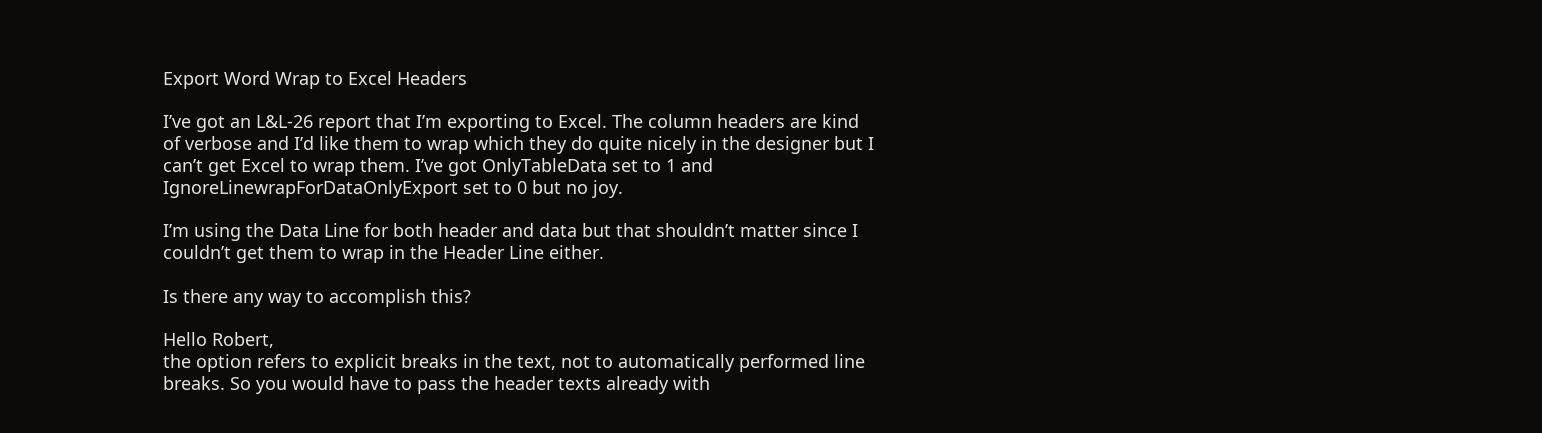Export Word Wrap to Excel Headers

I’ve got an L&L-26 report that I’m exporting to Excel. The column headers are kind of verbose and I’d like them to wrap which they do quite nicely in the designer but I can’t get Excel to wrap them. I’ve got OnlyTableData set to 1 and IgnoreLinewrapForDataOnlyExport set to 0 but no joy.

I’m using the Data Line for both header and data but that shouldn’t matter since I couldn’t get them to wrap in the Header Line either.

Is there any way to accomplish this?

Hello Robert,
the option refers to explicit breaks in the text, not to automatically performed line breaks. So you would have to pass the header texts already with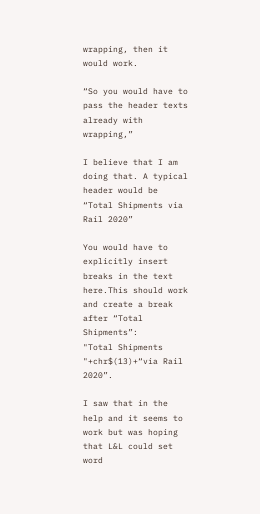wrapping, then it would work.

“So you would have to pass the header texts already with wrapping,”

I believe that I am doing that. A typical header would be “Total Shipments via Rail 2020”

You would have to explicitly insert breaks in the text here.This should work and create a break after “Total Shipments”:
"Total Shipments "+chr$(13)+“via Rail 2020”.

I saw that in the help and it seems to work but was hoping that L&L could set word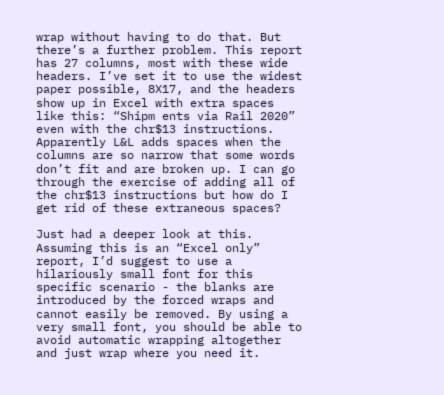wrap without having to do that. But there’s a further problem. This report has 27 columns, most with these wide headers. I’ve set it to use the widest paper possible, 8X17, and the headers show up in Excel with extra spaces like this: “Shipm ents via Rail 2020” even with the chr$13 instructions. Apparently L&L adds spaces when the columns are so narrow that some words don’t fit and are broken up. I can go through the exercise of adding all of the chr$13 instructions but how do I get rid of these extraneous spaces?

Just had a deeper look at this. Assuming this is an “Excel only” report, I’d suggest to use a hilariously small font for this specific scenario - the blanks are introduced by the forced wraps and cannot easily be removed. By using a very small font, you should be able to avoid automatic wrapping altogether and just wrap where you need it.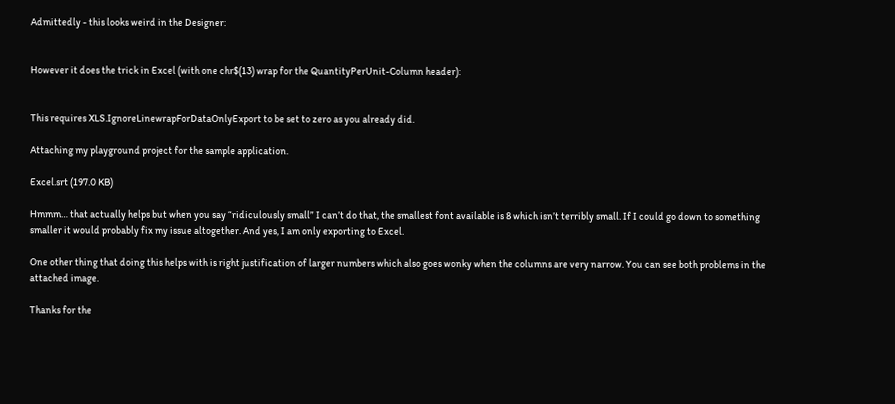Admittedly - this looks weird in the Designer:


However it does the trick in Excel (with one chr$(13) wrap for the QuantityPerUnit-Column header):


This requires XLS.IgnoreLinewrapForDataOnlyExport to be set to zero as you already did.

Attaching my playground project for the sample application.

Excel.srt (197.0 KB)

Hmmm… that actually helps but when you say “ridiculously small” I can’t do that, the smallest font available is 8 which isn’t terribly small. If I could go down to something smaller it would probably fix my issue altogether. And yes, I am only exporting to Excel.

One other thing that doing this helps with is right justification of larger numbers which also goes wonky when the columns are very narrow. You can see both problems in the attached image.

Thanks for the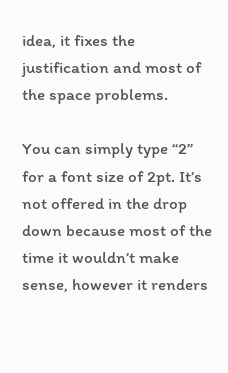idea, it fixes the justification and most of the space problems.

You can simply type “2” for a font size of 2pt. It’s not offered in the drop down because most of the time it wouldn’t make sense, however it renders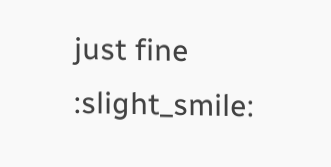just fine :slight_smile: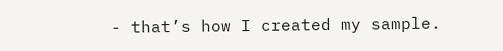- that’s how I created my sample.